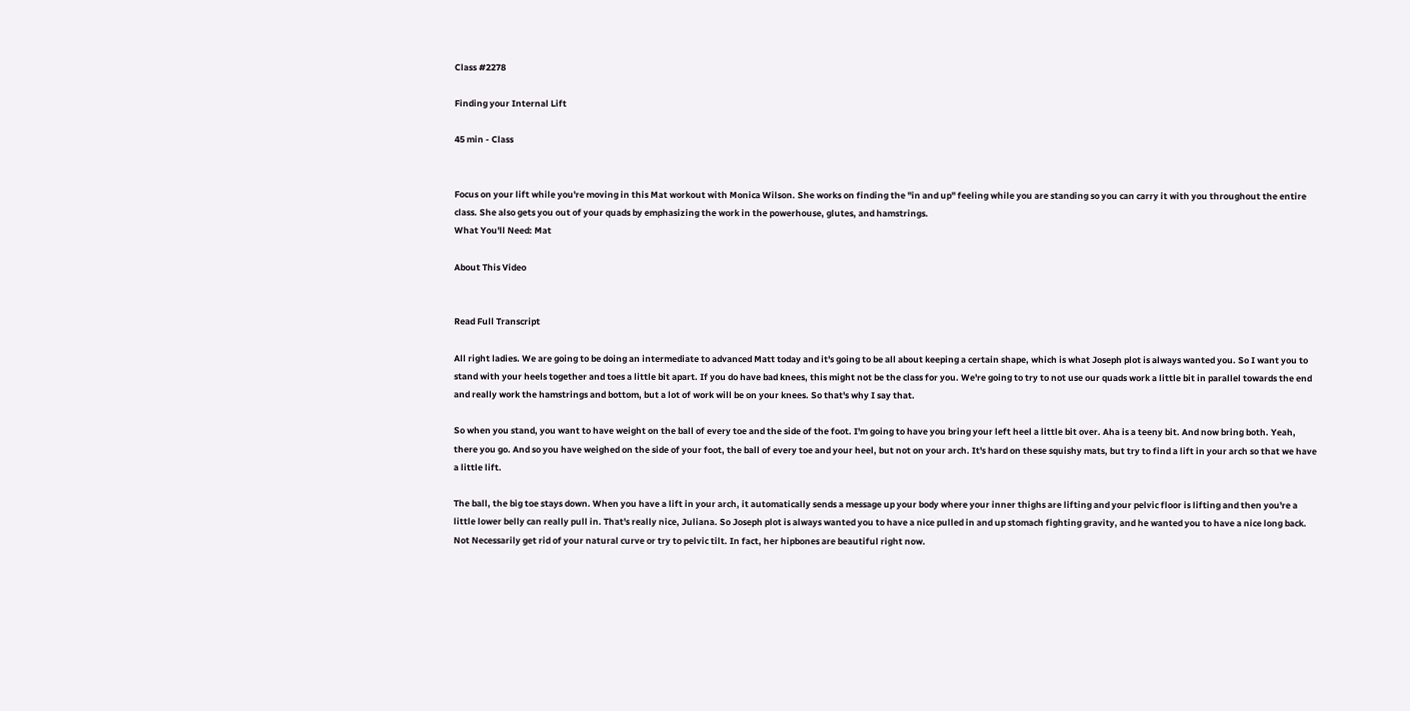Class #2278

Finding your Internal Lift

45 min - Class


Focus on your lift while you're moving in this Mat workout with Monica Wilson. She works on finding the "in and up" feeling while you are standing so you can carry it with you throughout the entire class. She also gets you out of your quads by emphasizing the work in the powerhouse, glutes, and hamstrings.
What You'll Need: Mat

About This Video


Read Full Transcript

All right ladies. We are going to be doing an intermediate to advanced Matt today and it's going to be all about keeping a certain shape, which is what Joseph plot is always wanted you. So I want you to stand with your heels together and toes a little bit apart. If you do have bad knees, this might not be the class for you. We're going to try to not use our quads work a little bit in parallel towards the end and really work the hamstrings and bottom, but a lot of work will be on your knees. So that's why I say that.

So when you stand, you want to have weight on the ball of every toe and the side of the foot. I'm going to have you bring your left heel a little bit over. Aha is a teeny bit. And now bring both. Yeah, there you go. And so you have weighed on the side of your foot, the ball of every toe and your heel, but not on your arch. It's hard on these squishy mats, but try to find a lift in your arch so that we have a little lift.

The ball, the big toe stays down. When you have a lift in your arch, it automatically sends a message up your body where your inner thighs are lifting and your pelvic floor is lifting and then you're a little lower belly can really pull in. That's really nice, Juliana. So Joseph plot is always wanted you to have a nice pulled in and up stomach fighting gravity, and he wanted you to have a nice long back. Not Necessarily get rid of your natural curve or try to pelvic tilt. In fact, her hipbones are beautiful right now.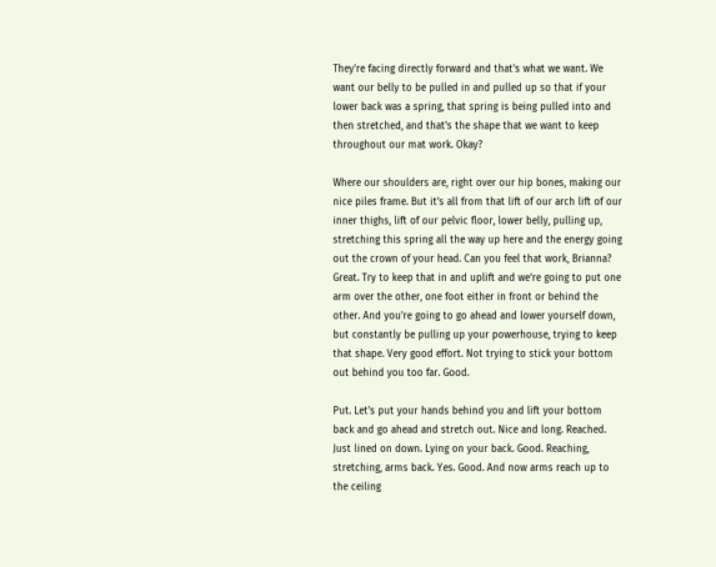They're facing directly forward and that's what we want. We want our belly to be pulled in and pulled up so that if your lower back was a spring, that spring is being pulled into and then stretched, and that's the shape that we want to keep throughout our mat work. Okay?

Where our shoulders are, right over our hip bones, making our nice piles frame. But it's all from that lift of our arch lift of our inner thighs, lift of our pelvic floor, lower belly, pulling up, stretching this spring all the way up here and the energy going out the crown of your head. Can you feel that work, Brianna? Great. Try to keep that in and uplift and we're going to put one arm over the other, one foot either in front or behind the other. And you're going to go ahead and lower yourself down, but constantly be pulling up your powerhouse, trying to keep that shape. Very good effort. Not trying to stick your bottom out behind you too far. Good.

Put. Let's put your hands behind you and lift your bottom back and go ahead and stretch out. Nice and long. Reached. Just lined on down. Lying on your back. Good. Reaching, stretching, arms back. Yes. Good. And now arms reach up to the ceiling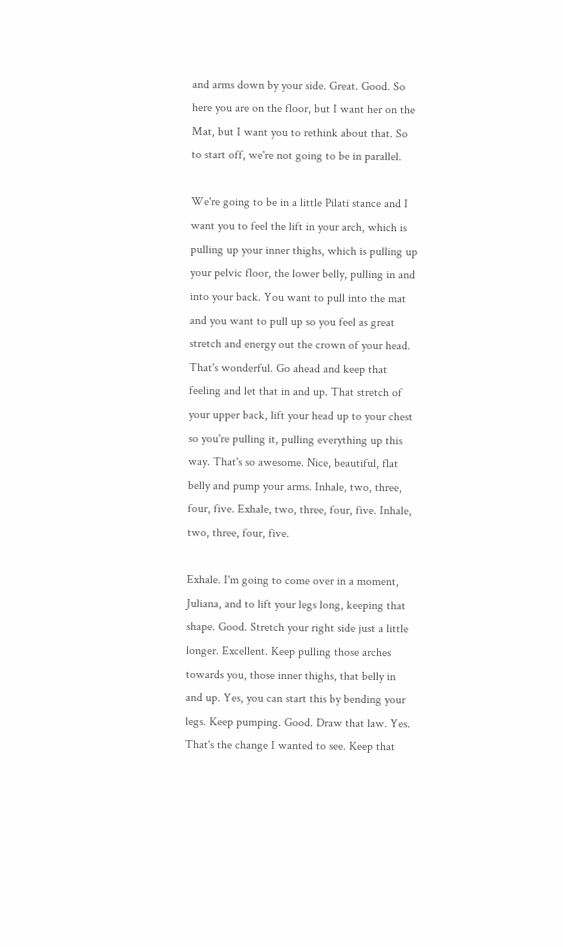and arms down by your side. Great. Good. So here you are on the floor, but I want her on the Mat, but I want you to rethink about that. So to start off, we're not going to be in parallel.

We're going to be in a little Pilati stance and I want you to feel the lift in your arch, which is pulling up your inner thighs, which is pulling up your pelvic floor, the lower belly, pulling in and into your back. You want to pull into the mat and you want to pull up so you feel as great stretch and energy out the crown of your head. That's wonderful. Go ahead and keep that feeling and let that in and up. That stretch of your upper back, lift your head up to your chest so you're pulling it, pulling everything up this way. That's so awesome. Nice, beautiful, flat belly and pump your arms. Inhale, two, three, four, five. Exhale, two, three, four, five. Inhale, two, three, four, five.

Exhale. I'm going to come over in a moment, Juliana, and to lift your legs long, keeping that shape. Good. Stretch your right side just a little longer. Excellent. Keep pulling those arches towards you, those inner thighs, that belly in and up. Yes, you can start this by bending your legs. Keep pumping. Good. Draw that law. Yes. That's the change I wanted to see. Keep that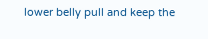lower belly pull and keep the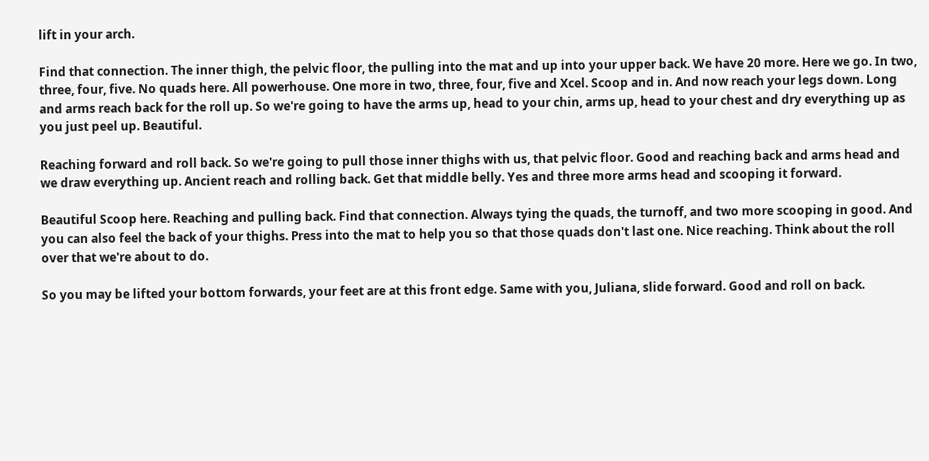lift in your arch.

Find that connection. The inner thigh, the pelvic floor, the pulling into the mat and up into your upper back. We have 20 more. Here we go. In two, three, four, five. No quads here. All powerhouse. One more in two, three, four, five and Xcel. Scoop and in. And now reach your legs down. Long and arms reach back for the roll up. So we're going to have the arms up, head to your chin, arms up, head to your chest and dry everything up as you just peel up. Beautiful.

Reaching forward and roll back. So we're going to pull those inner thighs with us, that pelvic floor. Good and reaching back and arms head and we draw everything up. Ancient reach and rolling back. Get that middle belly. Yes and three more arms head and scooping it forward.

Beautiful Scoop here. Reaching and pulling back. Find that connection. Always tying the quads, the turnoff, and two more scooping in good. And you can also feel the back of your thighs. Press into the mat to help you so that those quads don't last one. Nice reaching. Think about the roll over that we're about to do.

So you may be lifted your bottom forwards, your feet are at this front edge. Same with you, Juliana, slide forward. Good and roll on back.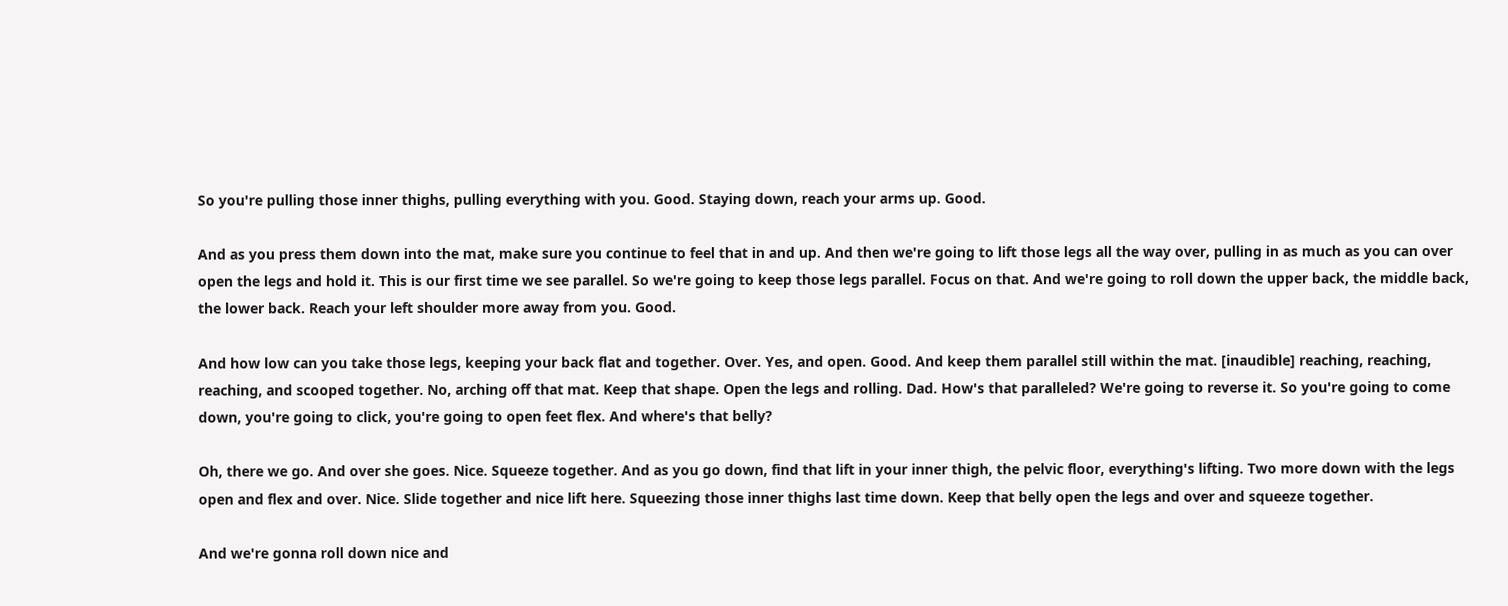So you're pulling those inner thighs, pulling everything with you. Good. Staying down, reach your arms up. Good.

And as you press them down into the mat, make sure you continue to feel that in and up. And then we're going to lift those legs all the way over, pulling in as much as you can over open the legs and hold it. This is our first time we see parallel. So we're going to keep those legs parallel. Focus on that. And we're going to roll down the upper back, the middle back, the lower back. Reach your left shoulder more away from you. Good.

And how low can you take those legs, keeping your back flat and together. Over. Yes, and open. Good. And keep them parallel still within the mat. [inaudible] reaching, reaching, reaching, and scooped together. No, arching off that mat. Keep that shape. Open the legs and rolling. Dad. How's that paralleled? We're going to reverse it. So you're going to come down, you're going to click, you're going to open feet flex. And where's that belly?

Oh, there we go. And over she goes. Nice. Squeeze together. And as you go down, find that lift in your inner thigh, the pelvic floor, everything's lifting. Two more down with the legs open and flex and over. Nice. Slide together and nice lift here. Squeezing those inner thighs last time down. Keep that belly open the legs and over and squeeze together.

And we're gonna roll down nice and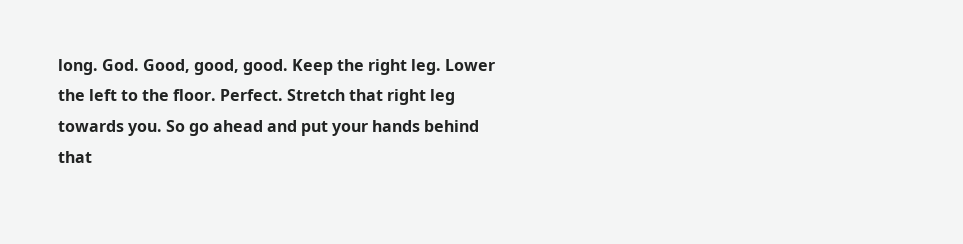long. God. Good, good, good. Keep the right leg. Lower the left to the floor. Perfect. Stretch that right leg towards you. So go ahead and put your hands behind that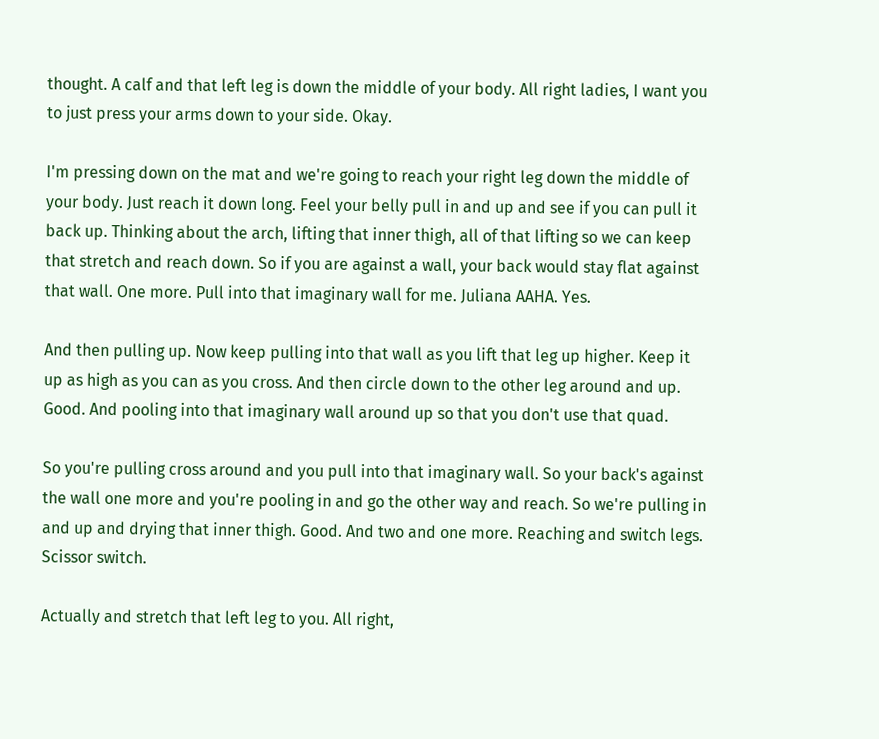thought. A calf and that left leg is down the middle of your body. All right ladies, I want you to just press your arms down to your side. Okay.

I'm pressing down on the mat and we're going to reach your right leg down the middle of your body. Just reach it down long. Feel your belly pull in and up and see if you can pull it back up. Thinking about the arch, lifting that inner thigh, all of that lifting so we can keep that stretch and reach down. So if you are against a wall, your back would stay flat against that wall. One more. Pull into that imaginary wall for me. Juliana AAHA. Yes.

And then pulling up. Now keep pulling into that wall as you lift that leg up higher. Keep it up as high as you can as you cross. And then circle down to the other leg around and up. Good. And pooling into that imaginary wall around up so that you don't use that quad.

So you're pulling cross around and you pull into that imaginary wall. So your back's against the wall one more and you're pooling in and go the other way and reach. So we're pulling in and up and drying that inner thigh. Good. And two and one more. Reaching and switch legs. Scissor switch.

Actually and stretch that left leg to you. All right,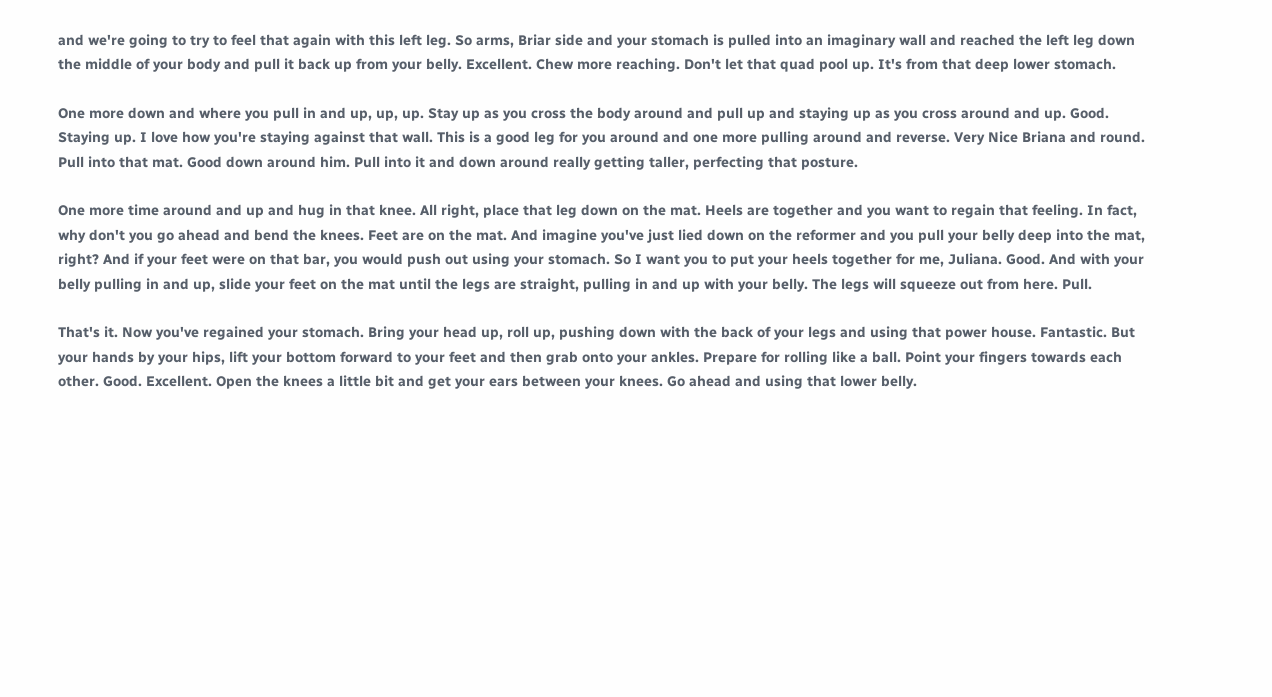and we're going to try to feel that again with this left leg. So arms, Briar side and your stomach is pulled into an imaginary wall and reached the left leg down the middle of your body and pull it back up from your belly. Excellent. Chew more reaching. Don't let that quad pool up. It's from that deep lower stomach.

One more down and where you pull in and up, up, up. Stay up as you cross the body around and pull up and staying up as you cross around and up. Good. Staying up. I love how you're staying against that wall. This is a good leg for you around and one more pulling around and reverse. Very Nice Briana and round. Pull into that mat. Good down around him. Pull into it and down around really getting taller, perfecting that posture.

One more time around and up and hug in that knee. All right, place that leg down on the mat. Heels are together and you want to regain that feeling. In fact, why don't you go ahead and bend the knees. Feet are on the mat. And imagine you've just lied down on the reformer and you pull your belly deep into the mat, right? And if your feet were on that bar, you would push out using your stomach. So I want you to put your heels together for me, Juliana. Good. And with your belly pulling in and up, slide your feet on the mat until the legs are straight, pulling in and up with your belly. The legs will squeeze out from here. Pull.

That's it. Now you've regained your stomach. Bring your head up, roll up, pushing down with the back of your legs and using that power house. Fantastic. But your hands by your hips, lift your bottom forward to your feet and then grab onto your ankles. Prepare for rolling like a ball. Point your fingers towards each other. Good. Excellent. Open the knees a little bit and get your ears between your knees. Go ahead and using that lower belly.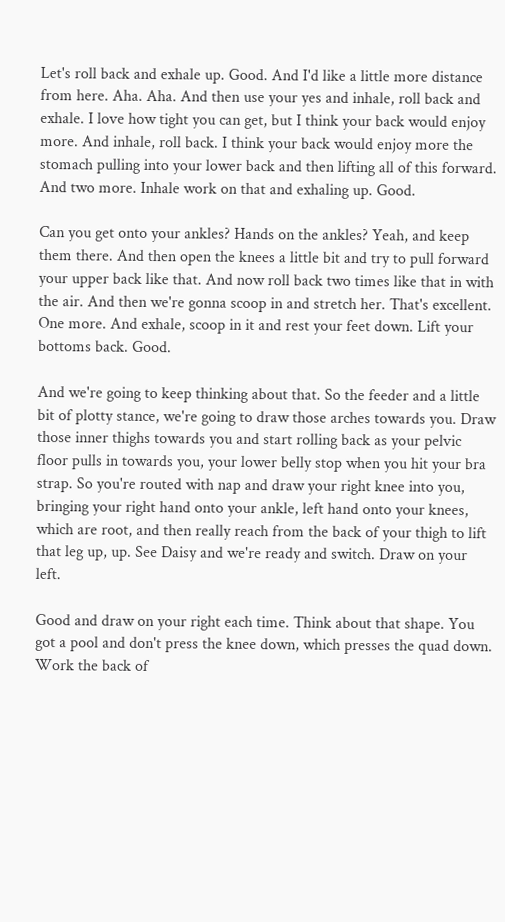Let's roll back and exhale up. Good. And I'd like a little more distance from here. Aha. Aha. And then use your yes and inhale, roll back and exhale. I love how tight you can get, but I think your back would enjoy more. And inhale, roll back. I think your back would enjoy more the stomach pulling into your lower back and then lifting all of this forward. And two more. Inhale work on that and exhaling up. Good.

Can you get onto your ankles? Hands on the ankles? Yeah, and keep them there. And then open the knees a little bit and try to pull forward your upper back like that. And now roll back two times like that in with the air. And then we're gonna scoop in and stretch her. That's excellent. One more. And exhale, scoop in it and rest your feet down. Lift your bottoms back. Good.

And we're going to keep thinking about that. So the feeder and a little bit of plotty stance, we're going to draw those arches towards you. Draw those inner thighs towards you and start rolling back as your pelvic floor pulls in towards you, your lower belly stop when you hit your bra strap. So you're routed with nap and draw your right knee into you, bringing your right hand onto your ankle, left hand onto your knees, which are root, and then really reach from the back of your thigh to lift that leg up, up. See Daisy and we're ready and switch. Draw on your left.

Good and draw on your right each time. Think about that shape. You got a pool and don't press the knee down, which presses the quad down. Work the back of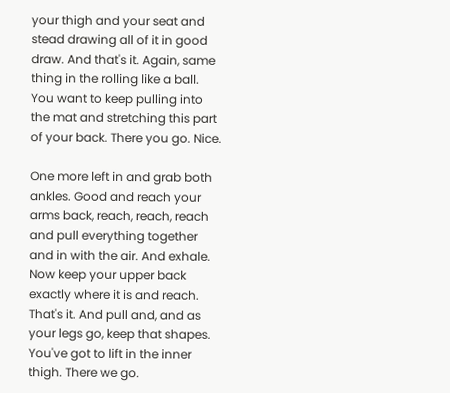your thigh and your seat and stead drawing all of it in good draw. And that's it. Again, same thing in the rolling like a ball. You want to keep pulling into the mat and stretching this part of your back. There you go. Nice.

One more left in and grab both ankles. Good and reach your arms back, reach, reach, reach and pull everything together and in with the air. And exhale. Now keep your upper back exactly where it is and reach. That's it. And pull and, and as your legs go, keep that shapes. You've got to lift in the inner thigh. There we go.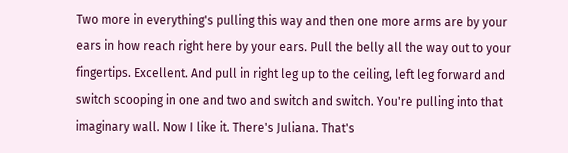Two more in everything's pulling this way and then one more arms are by your ears in how reach right here by your ears. Pull the belly all the way out to your fingertips. Excellent. And pull in right leg up to the ceiling, left leg forward and switch scooping in one and two and switch and switch. You're pulling into that imaginary wall. Now I like it. There's Juliana. That's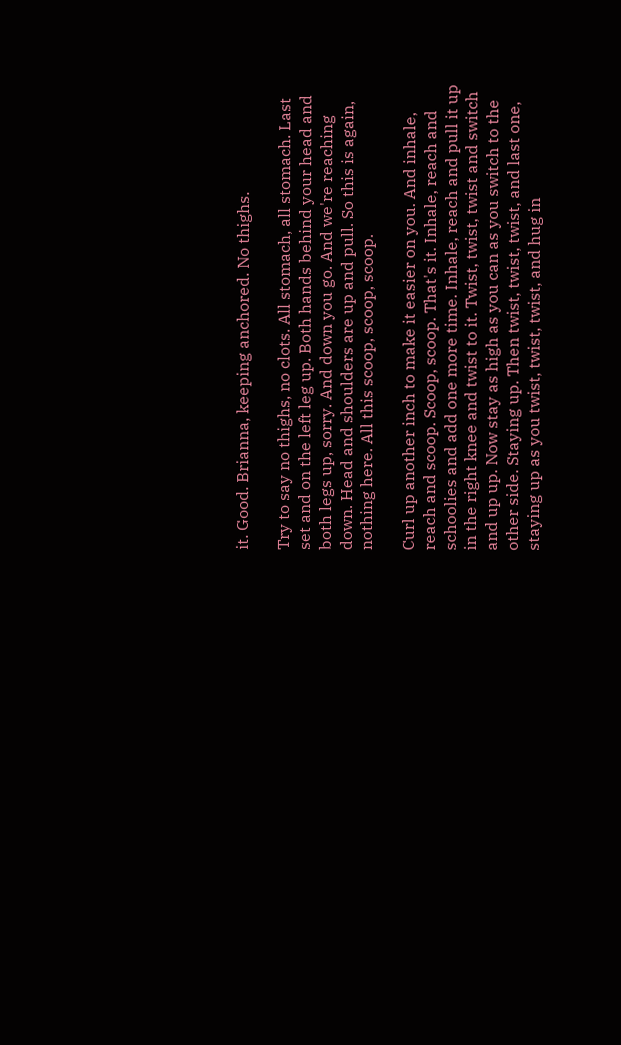it. Good. Brianna, keeping anchored. No thighs.

Try to say no thighs, no clots. All stomach, all stomach. Last set and on the left leg up. Both hands behind your head and both legs up, sorry. And down you go. And we're reaching down. Head and shoulders are up and pull. So this is again, nothing here. All this scoop, scoop, scoop.

Curl up another inch to make it easier on you. And inhale, reach and scoop. Scoop, scoop. That's it. Inhale, reach and schoolies and add one more time. Inhale, reach and pull it up in the right knee and twist to it. Twist, twist, twist and switch and up up. Now stay as high as you can as you switch to the other side. Staying up. Then twist, twist, twist, and last one, staying up as you twist, twist, twist, and hug in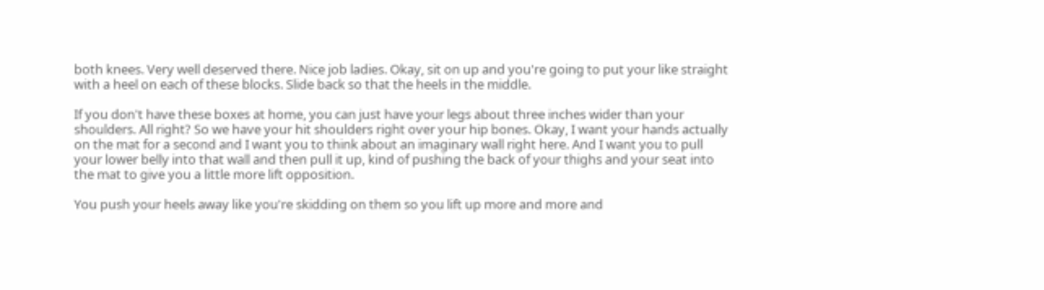both knees. Very well deserved there. Nice job ladies. Okay, sit on up and you're going to put your like straight with a heel on each of these blocks. Slide back so that the heels in the middle.

If you don't have these boxes at home, you can just have your legs about three inches wider than your shoulders. All right? So we have your hit shoulders right over your hip bones. Okay, I want your hands actually on the mat for a second and I want you to think about an imaginary wall right here. And I want you to pull your lower belly into that wall and then pull it up, kind of pushing the back of your thighs and your seat into the mat to give you a little more lift opposition.

You push your heels away like you're skidding on them so you lift up more and more and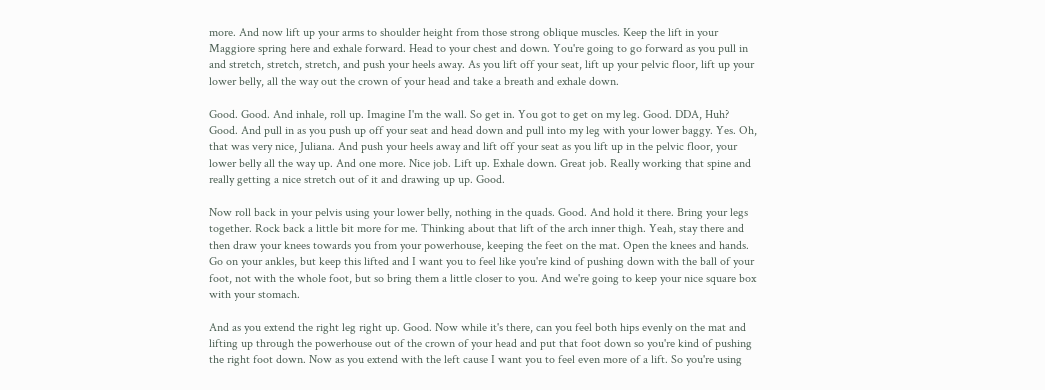more. And now lift up your arms to shoulder height from those strong oblique muscles. Keep the lift in your Maggiore spring here and exhale forward. Head to your chest and down. You're going to go forward as you pull in and stretch, stretch, stretch, and push your heels away. As you lift off your seat, lift up your pelvic floor, lift up your lower belly, all the way out the crown of your head and take a breath and exhale down.

Good. Good. And inhale, roll up. Imagine I'm the wall. So get in. You got to get on my leg. Good. DDA, Huh? Good. And pull in as you push up off your seat and head down and pull into my leg with your lower baggy. Yes. Oh, that was very nice, Juliana. And push your heels away and lift off your seat as you lift up in the pelvic floor, your lower belly all the way up. And one more. Nice job. Lift up. Exhale down. Great job. Really working that spine and really getting a nice stretch out of it and drawing up up. Good.

Now roll back in your pelvis using your lower belly, nothing in the quads. Good. And hold it there. Bring your legs together. Rock back a little bit more for me. Thinking about that lift of the arch inner thigh. Yeah, stay there and then draw your knees towards you from your powerhouse, keeping the feet on the mat. Open the knees and hands. Go on your ankles, but keep this lifted and I want you to feel like you're kind of pushing down with the ball of your foot, not with the whole foot, but so bring them a little closer to you. And we're going to keep your nice square box with your stomach.

And as you extend the right leg right up. Good. Now while it's there, can you feel both hips evenly on the mat and lifting up through the powerhouse out of the crown of your head and put that foot down so you're kind of pushing the right foot down. Now as you extend with the left cause I want you to feel even more of a lift. So you're using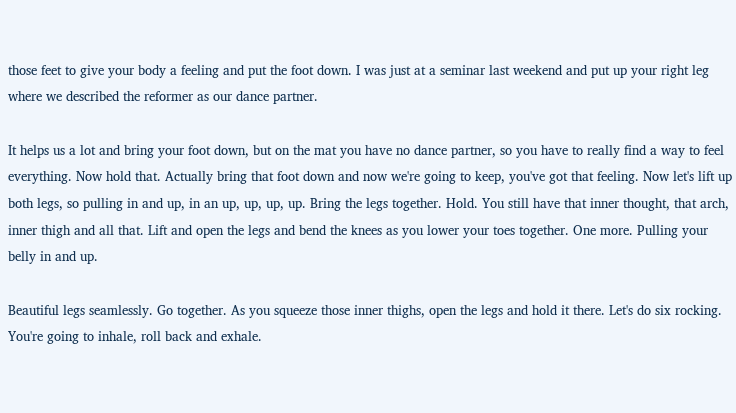those feet to give your body a feeling and put the foot down. I was just at a seminar last weekend and put up your right leg where we described the reformer as our dance partner.

It helps us a lot and bring your foot down, but on the mat you have no dance partner, so you have to really find a way to feel everything. Now hold that. Actually bring that foot down and now we're going to keep, you've got that feeling. Now let's lift up both legs, so pulling in and up, in an up, up, up, up. Bring the legs together. Hold. You still have that inner thought, that arch, inner thigh and all that. Lift and open the legs and bend the knees as you lower your toes together. One more. Pulling your belly in and up.

Beautiful legs seamlessly. Go together. As you squeeze those inner thighs, open the legs and hold it there. Let's do six rocking. You're going to inhale, roll back and exhale.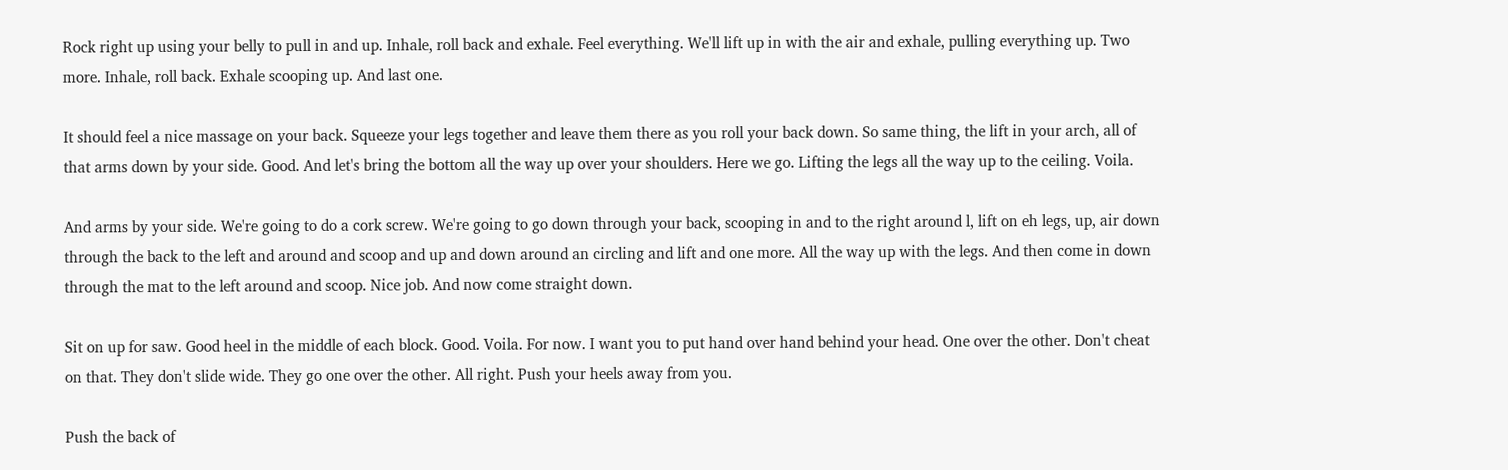Rock right up using your belly to pull in and up. Inhale, roll back and exhale. Feel everything. We'll lift up in with the air and exhale, pulling everything up. Two more. Inhale, roll back. Exhale scooping up. And last one.

It should feel a nice massage on your back. Squeeze your legs together and leave them there as you roll your back down. So same thing, the lift in your arch, all of that arms down by your side. Good. And let's bring the bottom all the way up over your shoulders. Here we go. Lifting the legs all the way up to the ceiling. Voila.

And arms by your side. We're going to do a cork screw. We're going to go down through your back, scooping in and to the right around l, lift on eh legs, up, air down through the back to the left and around and scoop and up and down around an circling and lift and one more. All the way up with the legs. And then come in down through the mat to the left around and scoop. Nice job. And now come straight down.

Sit on up for saw. Good heel in the middle of each block. Good. Voila. For now. I want you to put hand over hand behind your head. One over the other. Don't cheat on that. They don't slide wide. They go one over the other. All right. Push your heels away from you.

Push the back of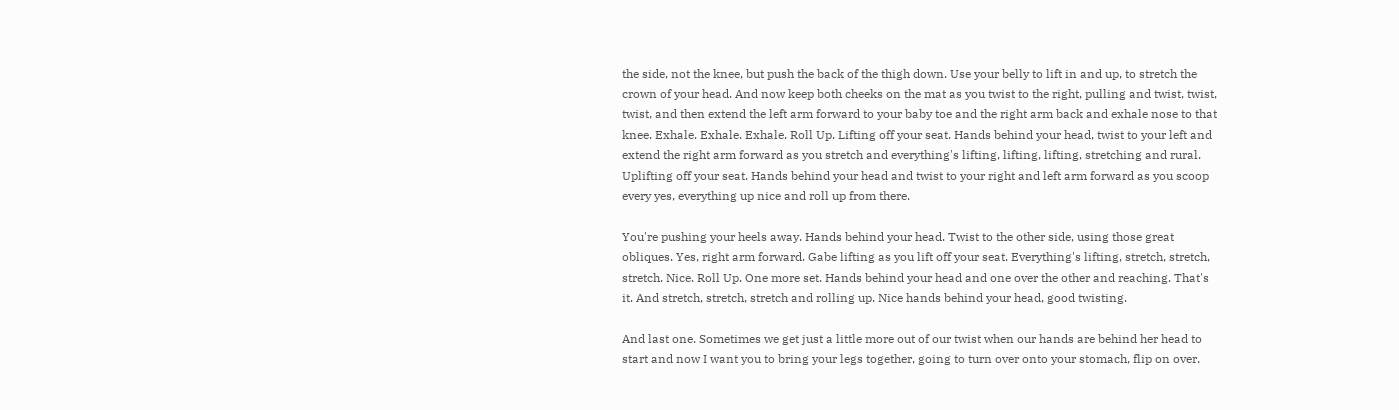the side, not the knee, but push the back of the thigh down. Use your belly to lift in and up, to stretch the crown of your head. And now keep both cheeks on the mat as you twist to the right, pulling and twist, twist, twist, and then extend the left arm forward to your baby toe and the right arm back and exhale nose to that knee. Exhale. Exhale. Exhale. Roll Up. Lifting off your seat. Hands behind your head, twist to your left and extend the right arm forward as you stretch and everything's lifting, lifting, lifting, stretching and rural. Uplifting off your seat. Hands behind your head and twist to your right and left arm forward as you scoop every yes, everything up nice and roll up from there.

You're pushing your heels away. Hands behind your head. Twist to the other side, using those great obliques. Yes, right arm forward. Gabe lifting as you lift off your seat. Everything's lifting, stretch, stretch, stretch. Nice. Roll Up. One more set. Hands behind your head and one over the other and reaching. That's it. And stretch, stretch, stretch and rolling up. Nice hands behind your head, good twisting.

And last one. Sometimes we get just a little more out of our twist when our hands are behind her head to start and now I want you to bring your legs together, going to turn over onto your stomach, flip on over.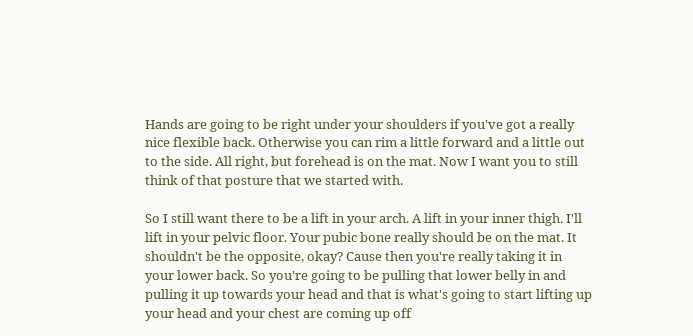Hands are going to be right under your shoulders if you've got a really nice flexible back. Otherwise you can rim a little forward and a little out to the side. All right, but forehead is on the mat. Now I want you to still think of that posture that we started with.

So I still want there to be a lift in your arch. A lift in your inner thigh. I'll lift in your pelvic floor. Your pubic bone really should be on the mat. It shouldn't be the opposite, okay? Cause then you're really taking it in your lower back. So you're going to be pulling that lower belly in and pulling it up towards your head and that is what's going to start lifting up your head and your chest are coming up off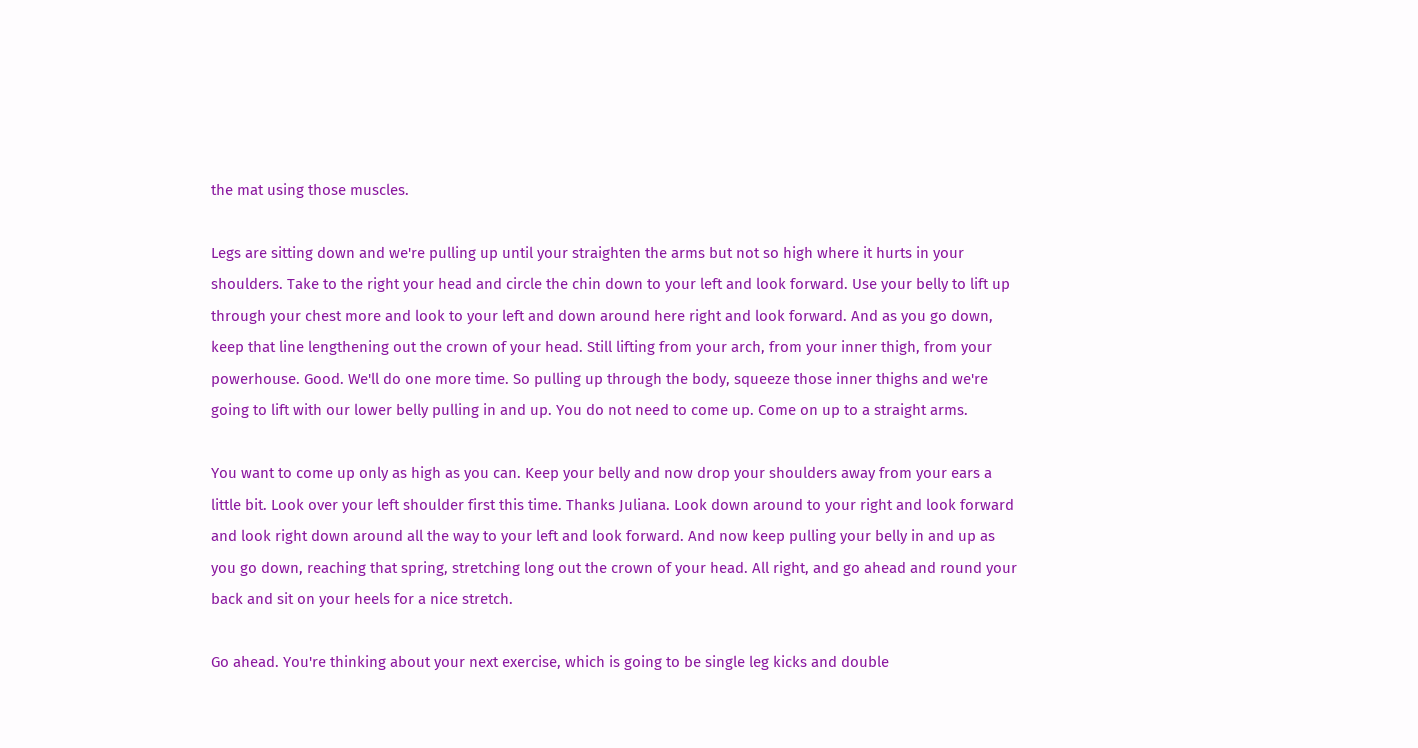the mat using those muscles.

Legs are sitting down and we're pulling up until your straighten the arms but not so high where it hurts in your shoulders. Take to the right your head and circle the chin down to your left and look forward. Use your belly to lift up through your chest more and look to your left and down around here right and look forward. And as you go down, keep that line lengthening out the crown of your head. Still lifting from your arch, from your inner thigh, from your powerhouse. Good. We'll do one more time. So pulling up through the body, squeeze those inner thighs and we're going to lift with our lower belly pulling in and up. You do not need to come up. Come on up to a straight arms.

You want to come up only as high as you can. Keep your belly and now drop your shoulders away from your ears a little bit. Look over your left shoulder first this time. Thanks Juliana. Look down around to your right and look forward and look right down around all the way to your left and look forward. And now keep pulling your belly in and up as you go down, reaching that spring, stretching long out the crown of your head. All right, and go ahead and round your back and sit on your heels for a nice stretch.

Go ahead. You're thinking about your next exercise, which is going to be single leg kicks and double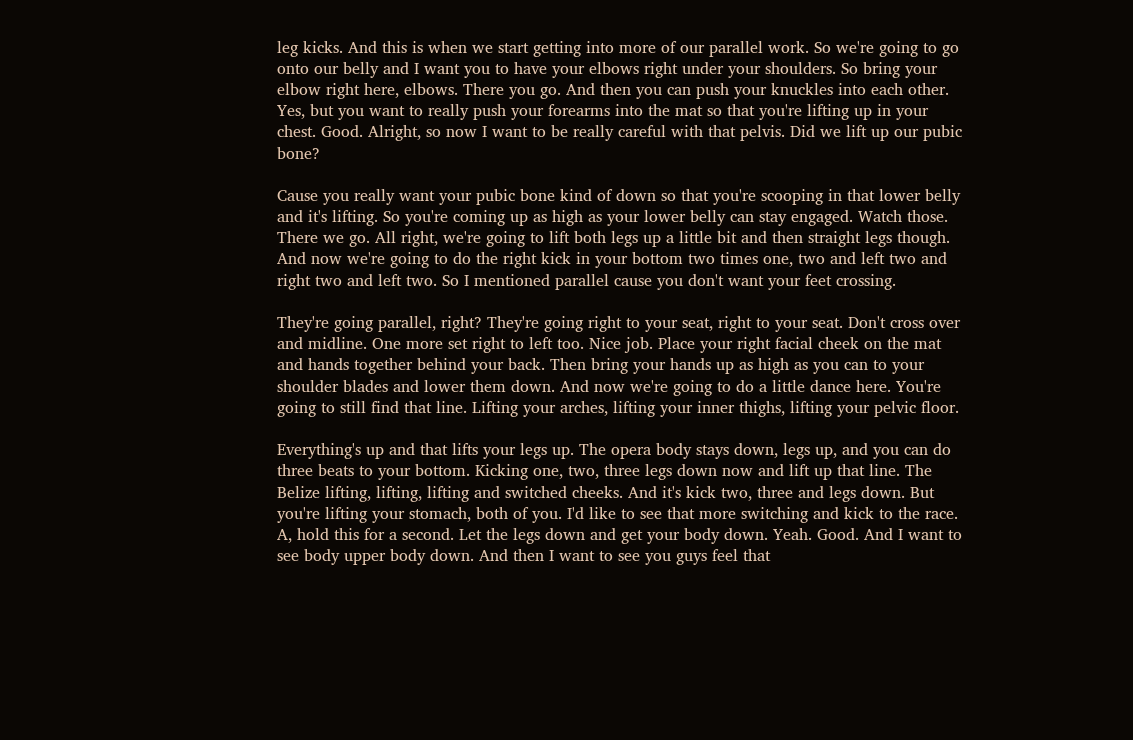leg kicks. And this is when we start getting into more of our parallel work. So we're going to go onto our belly and I want you to have your elbows right under your shoulders. So bring your elbow right here, elbows. There you go. And then you can push your knuckles into each other. Yes, but you want to really push your forearms into the mat so that you're lifting up in your chest. Good. Alright, so now I want to be really careful with that pelvis. Did we lift up our pubic bone?

Cause you really want your pubic bone kind of down so that you're scooping in that lower belly and it's lifting. So you're coming up as high as your lower belly can stay engaged. Watch those. There we go. All right, we're going to lift both legs up a little bit and then straight legs though. And now we're going to do the right kick in your bottom two times one, two and left two and right two and left two. So I mentioned parallel cause you don't want your feet crossing.

They're going parallel, right? They're going right to your seat, right to your seat. Don't cross over and midline. One more set right to left too. Nice job. Place your right facial cheek on the mat and hands together behind your back. Then bring your hands up as high as you can to your shoulder blades and lower them down. And now we're going to do a little dance here. You're going to still find that line. Lifting your arches, lifting your inner thighs, lifting your pelvic floor.

Everything's up and that lifts your legs up. The opera body stays down, legs up, and you can do three beats to your bottom. Kicking one, two, three legs down now and lift up that line. The Belize lifting, lifting, lifting and switched cheeks. And it's kick two, three and legs down. But you're lifting your stomach, both of you. I'd like to see that more switching and kick to the race. A, hold this for a second. Let the legs down and get your body down. Yeah. Good. And I want to see body upper body down. And then I want to see you guys feel that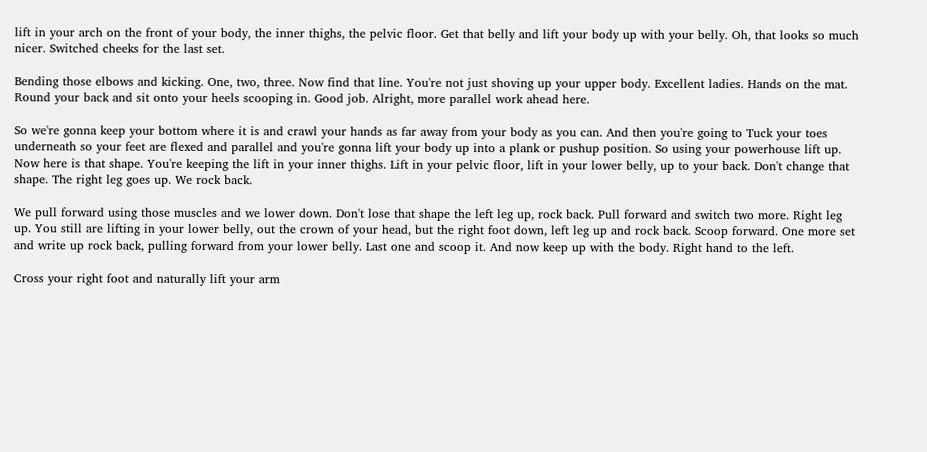lift in your arch on the front of your body, the inner thighs, the pelvic floor. Get that belly and lift your body up with your belly. Oh, that looks so much nicer. Switched cheeks for the last set.

Bending those elbows and kicking. One, two, three. Now find that line. You're not just shoving up your upper body. Excellent ladies. Hands on the mat. Round your back and sit onto your heels scooping in. Good job. Alright, more parallel work ahead here.

So we're gonna keep your bottom where it is and crawl your hands as far away from your body as you can. And then you're going to Tuck your toes underneath so your feet are flexed and parallel and you're gonna lift your body up into a plank or pushup position. So using your powerhouse lift up. Now here is that shape. You're keeping the lift in your inner thighs. Lift in your pelvic floor, lift in your lower belly, up to your back. Don't change that shape. The right leg goes up. We rock back.

We pull forward using those muscles and we lower down. Don't lose that shape the left leg up, rock back. Pull forward and switch two more. Right leg up. You still are lifting in your lower belly, out the crown of your head, but the right foot down, left leg up and rock back. Scoop forward. One more set and write up rock back, pulling forward from your lower belly. Last one and scoop it. And now keep up with the body. Right hand to the left.

Cross your right foot and naturally lift your arm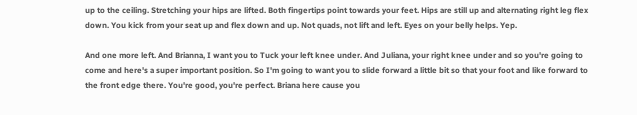up to the ceiling. Stretching your hips are lifted. Both fingertips point towards your feet. Hips are still up and alternating right leg flex down. You kick from your seat up and flex down and up. Not quads, not lift and left. Eyes on your belly helps. Yep.

And one more left. And Brianna, I want you to Tuck your left knee under. And Juliana, your right knee under and so you're going to come and here's a super important position. So I'm going to want you to slide forward a little bit so that your foot and like forward to the front edge there. You're good, you're perfect. Briana here cause you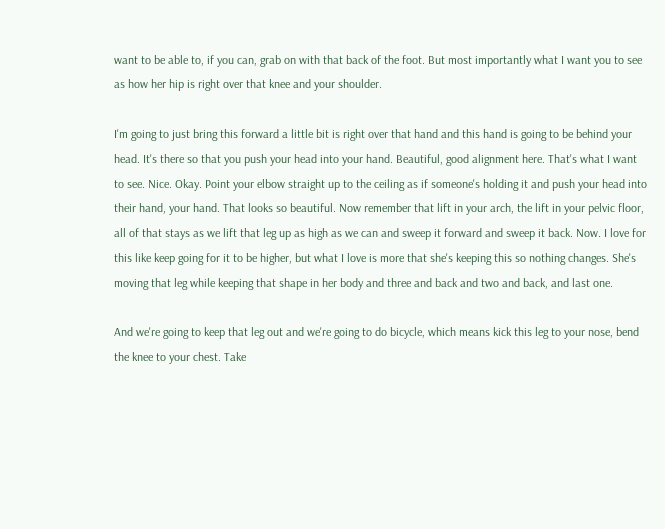want to be able to, if you can, grab on with that back of the foot. But most importantly what I want you to see as how her hip is right over that knee and your shoulder.

I'm going to just bring this forward a little bit is right over that hand and this hand is going to be behind your head. It's there so that you push your head into your hand. Beautiful, good alignment here. That's what I want to see. Nice. Okay. Point your elbow straight up to the ceiling as if someone's holding it and push your head into their hand, your hand. That looks so beautiful. Now remember that lift in your arch, the lift in your pelvic floor, all of that stays as we lift that leg up as high as we can and sweep it forward and sweep it back. Now. I love for this like keep going for it to be higher, but what I love is more that she's keeping this so nothing changes. She's moving that leg while keeping that shape in her body and three and back and two and back, and last one.

And we're going to keep that leg out and we're going to do bicycle, which means kick this leg to your nose, bend the knee to your chest. Take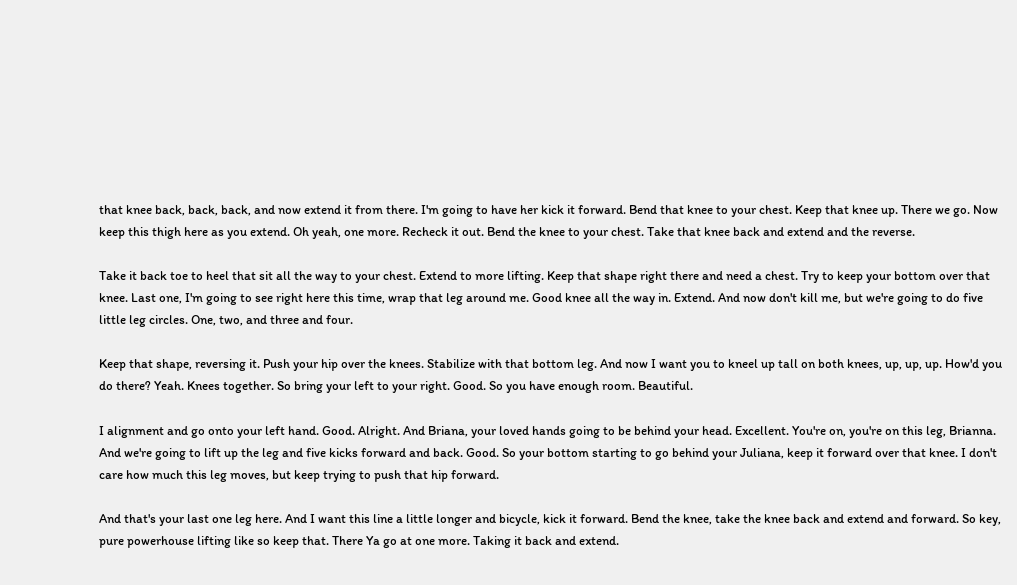that knee back, back, back, and now extend it from there. I'm going to have her kick it forward. Bend that knee to your chest. Keep that knee up. There we go. Now keep this thigh here as you extend. Oh yeah, one more. Recheck it out. Bend the knee to your chest. Take that knee back and extend and the reverse.

Take it back toe to heel that sit all the way to your chest. Extend to more lifting. Keep that shape right there and need a chest. Try to keep your bottom over that knee. Last one, I'm going to see right here this time, wrap that leg around me. Good knee all the way in. Extend. And now don't kill me, but we're going to do five little leg circles. One, two, and three and four.

Keep that shape, reversing it. Push your hip over the knees. Stabilize with that bottom leg. And now I want you to kneel up tall on both knees, up, up, up. How'd you do there? Yeah. Knees together. So bring your left to your right. Good. So you have enough room. Beautiful.

I alignment and go onto your left hand. Good. Alright. And Briana, your loved hands going to be behind your head. Excellent. You're on, you're on this leg, Brianna. And we're going to lift up the leg and five kicks forward and back. Good. So your bottom starting to go behind your Juliana, keep it forward over that knee. I don't care how much this leg moves, but keep trying to push that hip forward.

And that's your last one leg here. And I want this line a little longer and bicycle, kick it forward. Bend the knee, take the knee back and extend and forward. So key, pure powerhouse lifting like so keep that. There Ya go at one more. Taking it back and extend.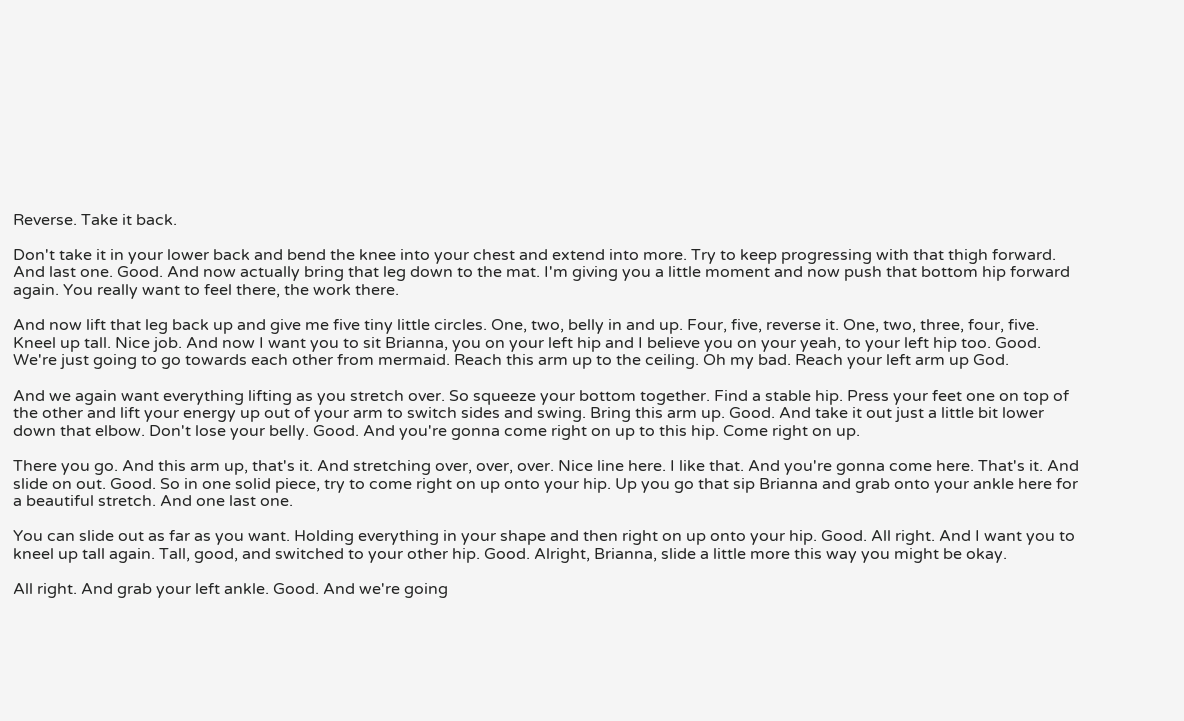Reverse. Take it back.

Don't take it in your lower back and bend the knee into your chest and extend into more. Try to keep progressing with that thigh forward. And last one. Good. And now actually bring that leg down to the mat. I'm giving you a little moment and now push that bottom hip forward again. You really want to feel there, the work there.

And now lift that leg back up and give me five tiny little circles. One, two, belly in and up. Four, five, reverse it. One, two, three, four, five. Kneel up tall. Nice job. And now I want you to sit Brianna, you on your left hip and I believe you on your yeah, to your left hip too. Good. We're just going to go towards each other from mermaid. Reach this arm up to the ceiling. Oh my bad. Reach your left arm up God.

And we again want everything lifting as you stretch over. So squeeze your bottom together. Find a stable hip. Press your feet one on top of the other and lift your energy up out of your arm to switch sides and swing. Bring this arm up. Good. And take it out just a little bit lower down that elbow. Don't lose your belly. Good. And you're gonna come right on up to this hip. Come right on up.

There you go. And this arm up, that's it. And stretching over, over, over. Nice line here. I like that. And you're gonna come here. That's it. And slide on out. Good. So in one solid piece, try to come right on up onto your hip. Up you go that sip Brianna and grab onto your ankle here for a beautiful stretch. And one last one.

You can slide out as far as you want. Holding everything in your shape and then right on up onto your hip. Good. All right. And I want you to kneel up tall again. Tall, good, and switched to your other hip. Good. Alright, Brianna, slide a little more this way you might be okay.

All right. And grab your left ankle. Good. And we're going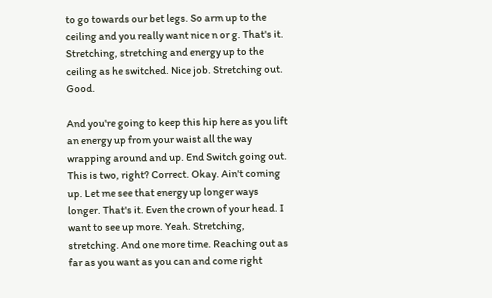to go towards our bet legs. So arm up to the ceiling and you really want nice n or g. That's it. Stretching, stretching and energy up to the ceiling as he switched. Nice job. Stretching out. Good.

And you're going to keep this hip here as you lift an energy up from your waist all the way wrapping around and up. End Switch going out. This is two, right? Correct. Okay. Ain't coming up. Let me see that energy up longer ways longer. That's it. Even the crown of your head. I want to see up more. Yeah. Stretching, stretching. And one more time. Reaching out as far as you want as you can and come right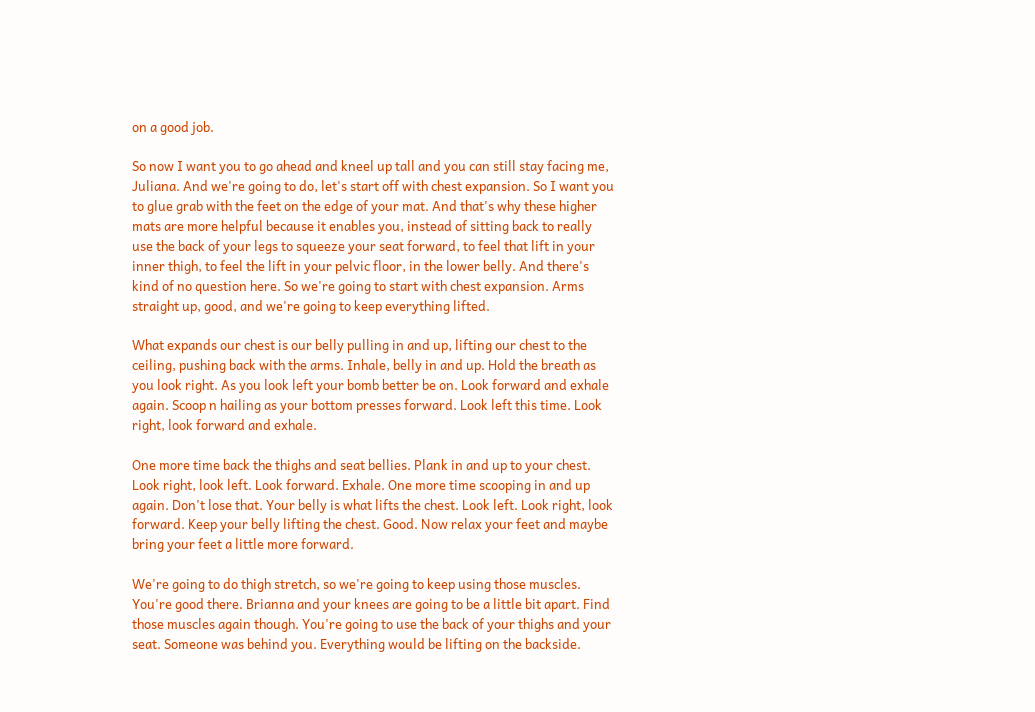on a good job.

So now I want you to go ahead and kneel up tall and you can still stay facing me, Juliana. And we're going to do, let's start off with chest expansion. So I want you to glue grab with the feet on the edge of your mat. And that's why these higher mats are more helpful because it enables you, instead of sitting back to really use the back of your legs to squeeze your seat forward, to feel that lift in your inner thigh, to feel the lift in your pelvic floor, in the lower belly. And there's kind of no question here. So we're going to start with chest expansion. Arms straight up, good, and we're going to keep everything lifted.

What expands our chest is our belly pulling in and up, lifting our chest to the ceiling, pushing back with the arms. Inhale, belly in and up. Hold the breath as you look right. As you look left your bomb better be on. Look forward and exhale again. Scoop n hailing as your bottom presses forward. Look left this time. Look right, look forward and exhale.

One more time back the thighs and seat bellies. Plank in and up to your chest. Look right, look left. Look forward. Exhale. One more time scooping in and up again. Don't lose that. Your belly is what lifts the chest. Look left. Look right, look forward. Keep your belly lifting the chest. Good. Now relax your feet and maybe bring your feet a little more forward.

We're going to do thigh stretch, so we're going to keep using those muscles. You're good there. Brianna and your knees are going to be a little bit apart. Find those muscles again though. You're going to use the back of your thighs and your seat. Someone was behind you. Everything would be lifting on the backside.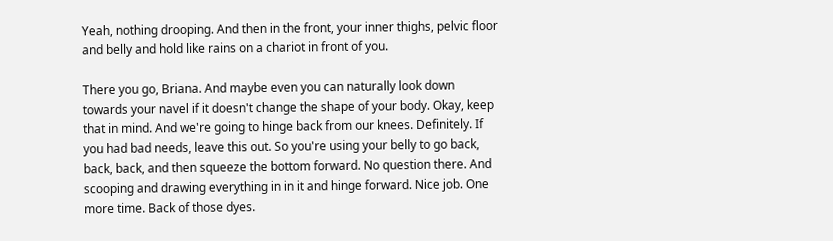Yeah, nothing drooping. And then in the front, your inner thighs, pelvic floor and belly and hold like rains on a chariot in front of you.

There you go, Briana. And maybe even you can naturally look down towards your navel if it doesn't change the shape of your body. Okay, keep that in mind. And we're going to hinge back from our knees. Definitely. If you had bad needs, leave this out. So you're using your belly to go back, back, back, and then squeeze the bottom forward. No question there. And scooping and drawing everything in in it and hinge forward. Nice job. One more time. Back of those dyes.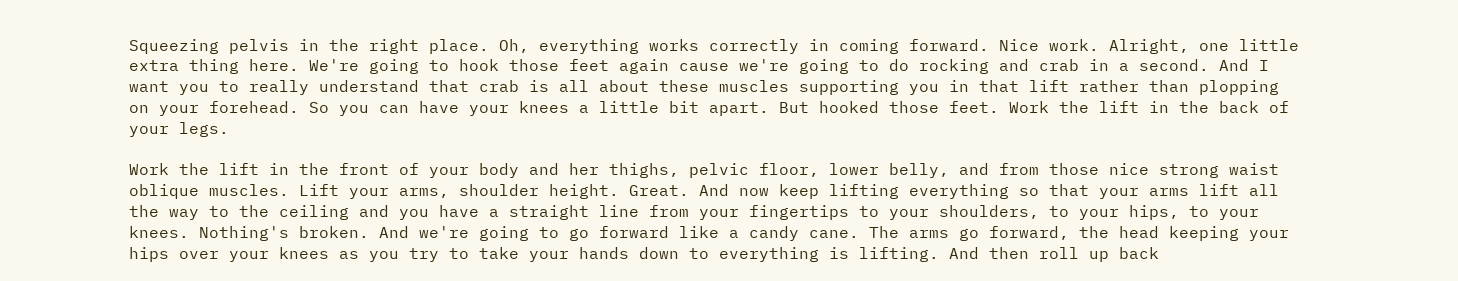Squeezing pelvis in the right place. Oh, everything works correctly in coming forward. Nice work. Alright, one little extra thing here. We're going to hook those feet again cause we're going to do rocking and crab in a second. And I want you to really understand that crab is all about these muscles supporting you in that lift rather than plopping on your forehead. So you can have your knees a little bit apart. But hooked those feet. Work the lift in the back of your legs.

Work the lift in the front of your body and her thighs, pelvic floor, lower belly, and from those nice strong waist oblique muscles. Lift your arms, shoulder height. Great. And now keep lifting everything so that your arms lift all the way to the ceiling and you have a straight line from your fingertips to your shoulders, to your hips, to your knees. Nothing's broken. And we're going to go forward like a candy cane. The arms go forward, the head keeping your hips over your knees as you try to take your hands down to everything is lifting. And then roll up back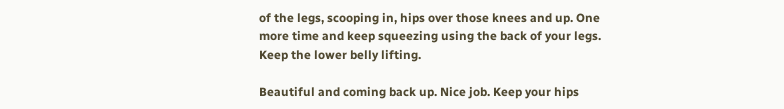of the legs, scooping in, hips over those knees and up. One more time and keep squeezing using the back of your legs. Keep the lower belly lifting.

Beautiful and coming back up. Nice job. Keep your hips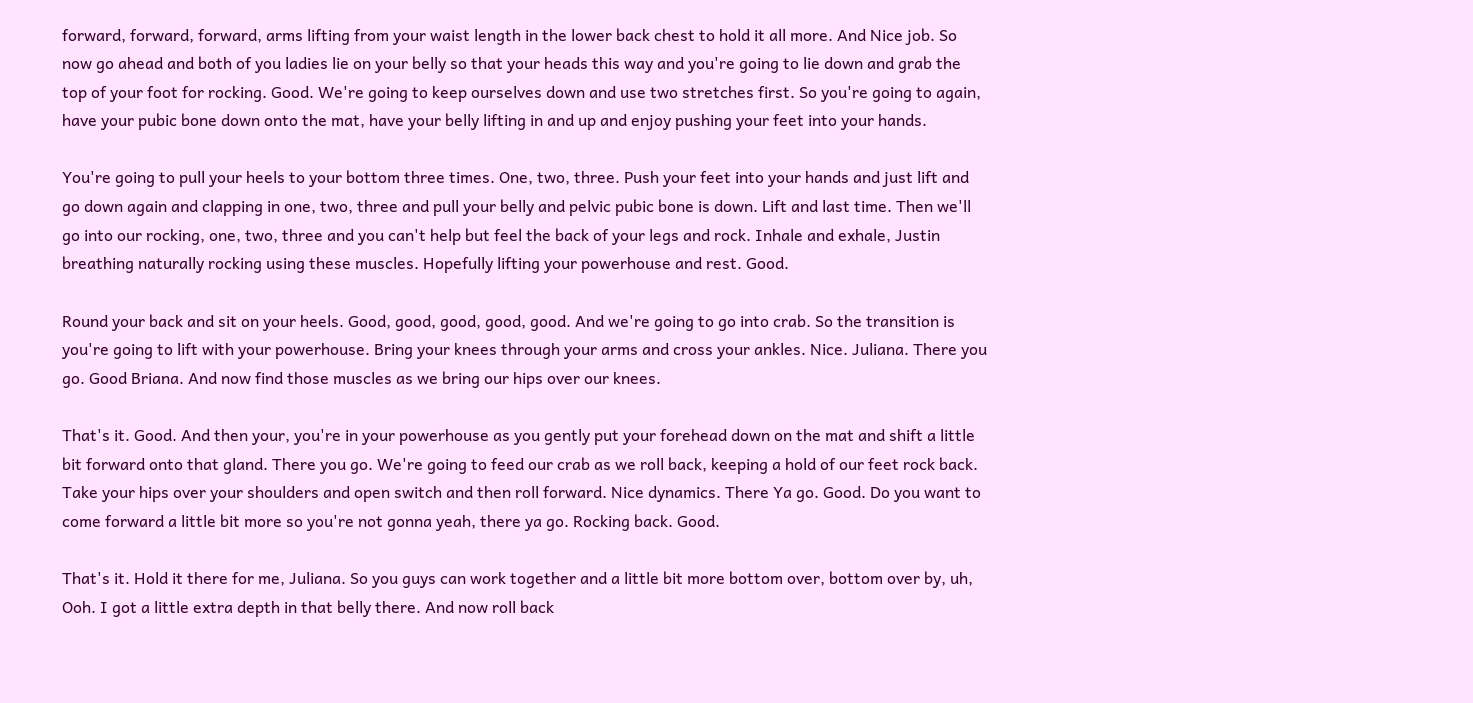forward, forward, forward, arms lifting from your waist length in the lower back chest to hold it all more. And Nice job. So now go ahead and both of you ladies lie on your belly so that your heads this way and you're going to lie down and grab the top of your foot for rocking. Good. We're going to keep ourselves down and use two stretches first. So you're going to again, have your pubic bone down onto the mat, have your belly lifting in and up and enjoy pushing your feet into your hands.

You're going to pull your heels to your bottom three times. One, two, three. Push your feet into your hands and just lift and go down again and clapping in one, two, three and pull your belly and pelvic pubic bone is down. Lift and last time. Then we'll go into our rocking, one, two, three and you can't help but feel the back of your legs and rock. Inhale and exhale, Justin breathing naturally rocking using these muscles. Hopefully lifting your powerhouse and rest. Good.

Round your back and sit on your heels. Good, good, good, good, good. And we're going to go into crab. So the transition is you're going to lift with your powerhouse. Bring your knees through your arms and cross your ankles. Nice. Juliana. There you go. Good Briana. And now find those muscles as we bring our hips over our knees.

That's it. Good. And then your, you're in your powerhouse as you gently put your forehead down on the mat and shift a little bit forward onto that gland. There you go. We're going to feed our crab as we roll back, keeping a hold of our feet rock back. Take your hips over your shoulders and open switch and then roll forward. Nice dynamics. There Ya go. Good. Do you want to come forward a little bit more so you're not gonna yeah, there ya go. Rocking back. Good.

That's it. Hold it there for me, Juliana. So you guys can work together and a little bit more bottom over, bottom over by, uh, Ooh. I got a little extra depth in that belly there. And now roll back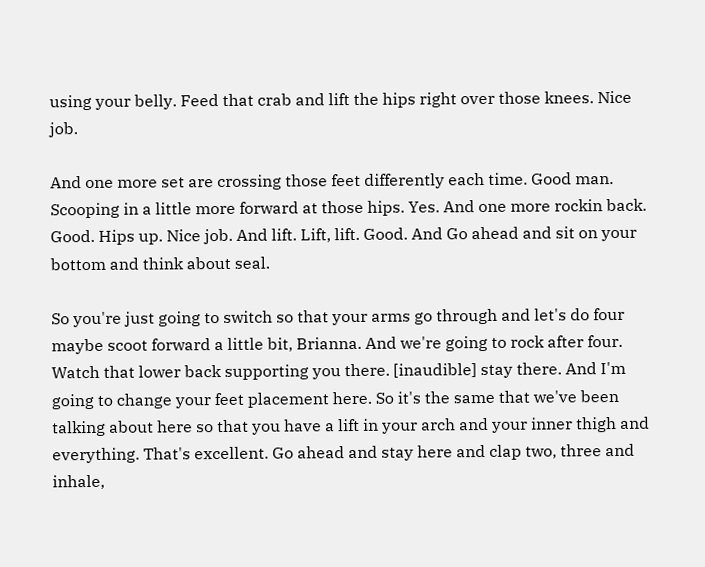using your belly. Feed that crab and lift the hips right over those knees. Nice job.

And one more set are crossing those feet differently each time. Good man. Scooping in a little more forward at those hips. Yes. And one more rockin back. Good. Hips up. Nice job. And lift. Lift, lift. Good. And Go ahead and sit on your bottom and think about seal.

So you're just going to switch so that your arms go through and let's do four maybe scoot forward a little bit, Brianna. And we're going to rock after four. Watch that lower back supporting you there. [inaudible] stay there. And I'm going to change your feet placement here. So it's the same that we've been talking about here so that you have a lift in your arch and your inner thigh and everything. That's excellent. Go ahead and stay here and clap two, three and inhale,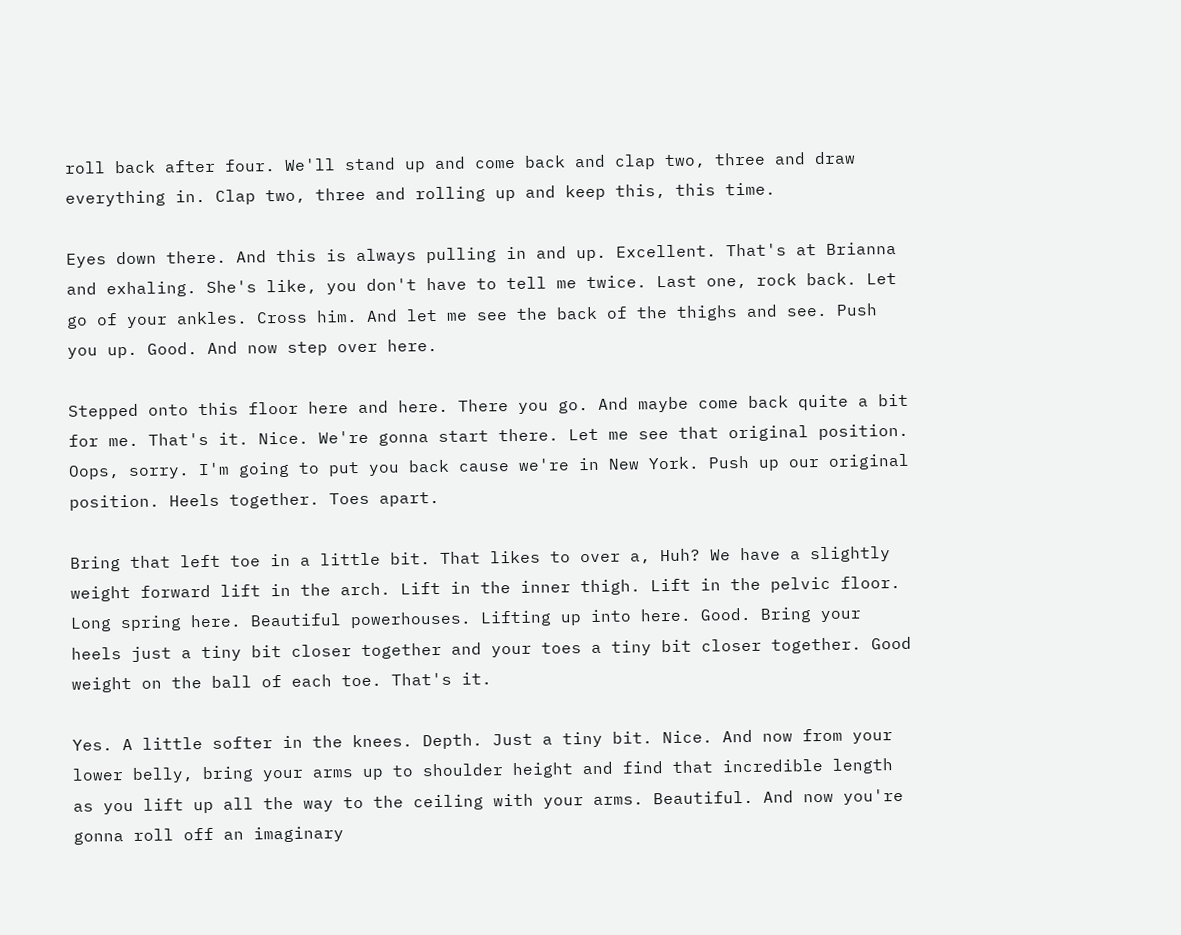roll back after four. We'll stand up and come back and clap two, three and draw everything in. Clap two, three and rolling up and keep this, this time.

Eyes down there. And this is always pulling in and up. Excellent. That's at Brianna and exhaling. She's like, you don't have to tell me twice. Last one, rock back. Let go of your ankles. Cross him. And let me see the back of the thighs and see. Push you up. Good. And now step over here.

Stepped onto this floor here and here. There you go. And maybe come back quite a bit for me. That's it. Nice. We're gonna start there. Let me see that original position. Oops, sorry. I'm going to put you back cause we're in New York. Push up our original position. Heels together. Toes apart.

Bring that left toe in a little bit. That likes to over a, Huh? We have a slightly weight forward lift in the arch. Lift in the inner thigh. Lift in the pelvic floor. Long spring here. Beautiful powerhouses. Lifting up into here. Good. Bring your heels just a tiny bit closer together and your toes a tiny bit closer together. Good weight on the ball of each toe. That's it.

Yes. A little softer in the knees. Depth. Just a tiny bit. Nice. And now from your lower belly, bring your arms up to shoulder height and find that incredible length as you lift up all the way to the ceiling with your arms. Beautiful. And now you're gonna roll off an imaginary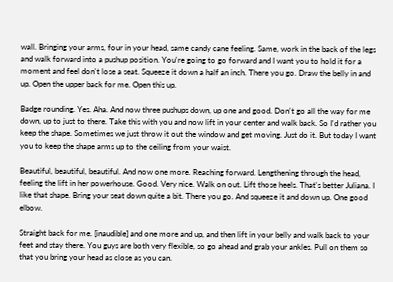wall. Bringing your arms, four in your head, same candy cane feeling. Same, work in the back of the legs and walk forward into a pushup position. You're going to go forward and I want you to hold it for a moment and feel don't lose a seat. Squeeze it down a half an inch. There you go. Draw the belly in and up. Open the upper back for me. Open this up.

Badge rounding. Yes. Aha. And now three pushups down, up one and good. Don't go all the way for me down, up to just to there. Take this with you and now lift in your center and walk back. So I'd rather you keep the shape. Sometimes we just throw it out the window and get moving. Just do it. But today I want you to keep the shape arms up to the ceiling from your waist.

Beautiful, beautiful, beautiful. And now one more. Reaching forward. Lengthening through the head, feeling the lift in her powerhouse. Good. Very nice. Walk on out. Lift those heels. That's better Juliana. I like that shape. Bring your seat down quite a bit. There you go. And squeeze it and down up. One good elbow.

Straight back for me. [inaudible] and one more and up, and then lift in your belly and walk back to your feet and stay there. You guys are both very flexible, so go ahead and grab your ankles. Pull on them so that you bring your head as close as you can.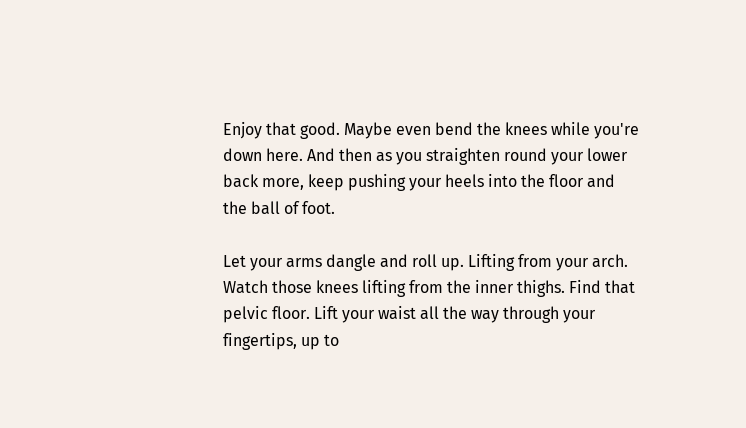Enjoy that good. Maybe even bend the knees while you're down here. And then as you straighten round your lower back more, keep pushing your heels into the floor and the ball of foot.

Let your arms dangle and roll up. Lifting from your arch. Watch those knees lifting from the inner thighs. Find that pelvic floor. Lift your waist all the way through your fingertips, up to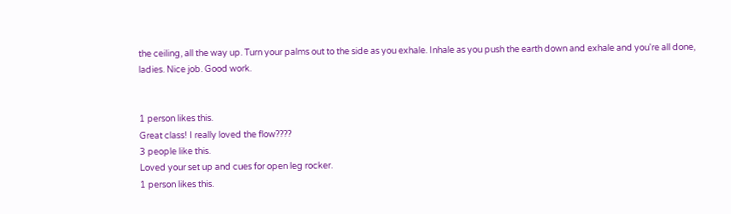the ceiling, all the way up. Turn your palms out to the side as you exhale. Inhale as you push the earth down and exhale and you're all done, ladies. Nice job. Good work.


1 person likes this.
Great class! I really loved the flow????
3 people like this.
Loved your set up and cues for open leg rocker.
1 person likes this.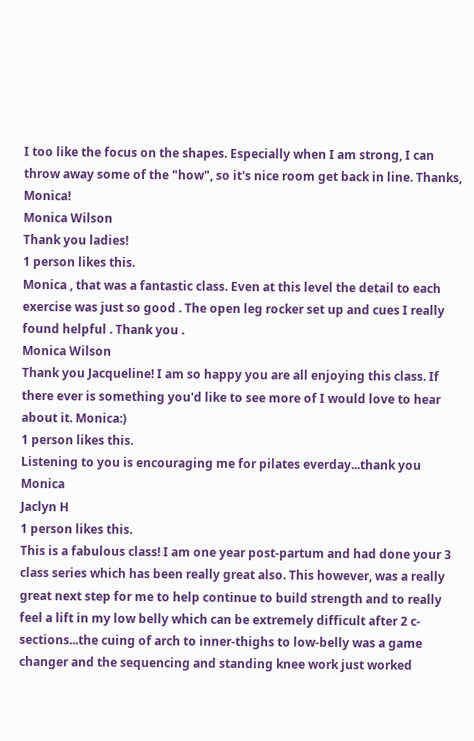I too like the focus on the shapes. Especially when I am strong, I can throw away some of the "how", so it's nice room get back in line. Thanks, Monica!
Monica Wilson
Thank you ladies!
1 person likes this.
Monica , that was a fantastic class. Even at this level the detail to each exercise was just so good . The open leg rocker set up and cues I really found helpful . Thank you .
Monica Wilson
Thank you Jacqueline! I am so happy you are all enjoying this class. If there ever is something you'd like to see more of I would love to hear about it. Monica:)
1 person likes this.
Listening to you is encouraging me for pilates everday...thank you Monica
Jaclyn H
1 person likes this.
This is a fabulous class! I am one year post-partum and had done your 3 class series which has been really great also. This however, was a really great next step for me to help continue to build strength and to really feel a lift in my low belly which can be extremely difficult after 2 c-sections...the cuing of arch to inner-thighs to low-belly was a game changer and the sequencing and standing knee work just worked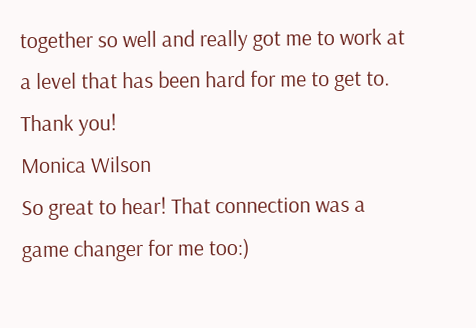together so well and really got me to work at a level that has been hard for me to get to. Thank you!
Monica Wilson
So great to hear! That connection was a game changer for me too:)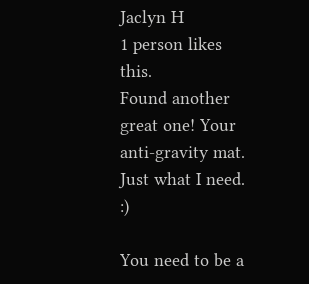Jaclyn H
1 person likes this.
Found another great one! Your anti-gravity mat. Just what I need. :)

You need to be a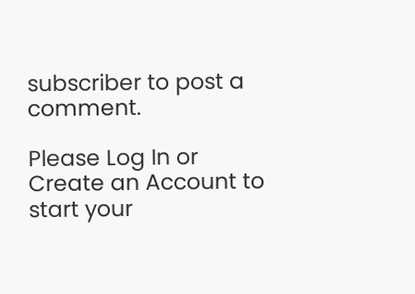subscriber to post a comment.

Please Log In or Create an Account to start your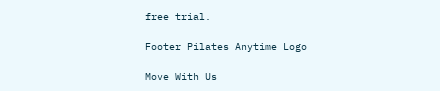free trial.

Footer Pilates Anytime Logo

Move With Us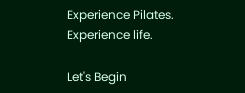Experience Pilates. Experience life.

Let's Begin